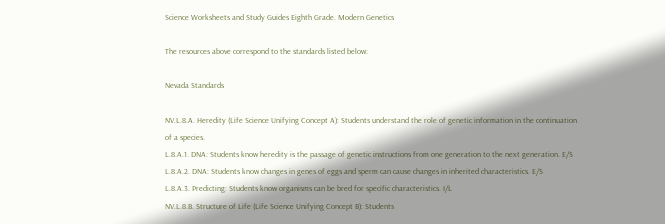Science Worksheets and Study Guides Eighth Grade. Modern Genetics

The resources above correspond to the standards listed below:

Nevada Standards

NV.L.8.A. Heredity (Life Science Unifying Concept A): Students understand the role of genetic information in the continuation of a species.
L.8.A.1. DNA: Students know heredity is the passage of genetic instructions from one generation to the next generation. E/S
L.8.A.2. DNA: Students know changes in genes of eggs and sperm can cause changes in inherited characteristics. E/S
L.8.A.3. Predicting: Students know organisms can be bred for specific characteristics. I/L
NV.L.8.B. Structure of Life (Life Science Unifying Concept B): Students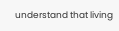understand that living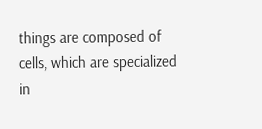things are composed of cells, which are specialized in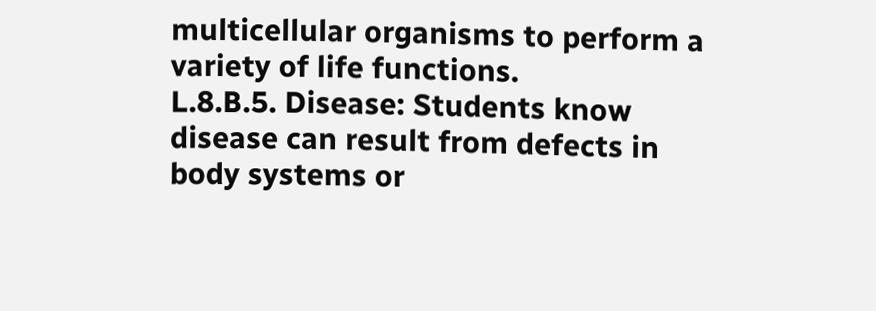multicellular organisms to perform a variety of life functions.
L.8.B.5. Disease: Students know disease can result from defects in body systems or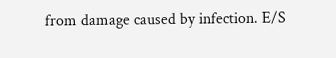from damage caused by infection. E/S